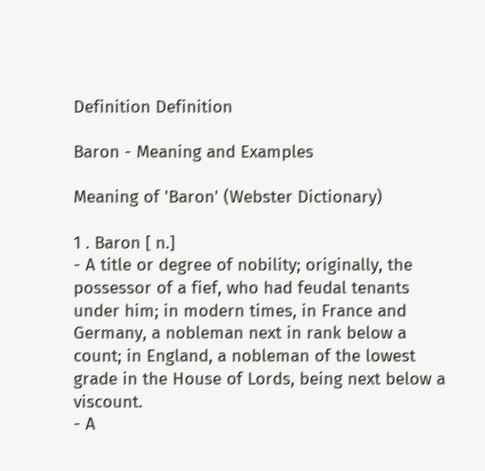Definition Definition

Baron - Meaning and Examples

Meaning of 'Baron' (Webster Dictionary)

1 . Baron [ n.]
- A title or degree of nobility; originally, the possessor of a fief, who had feudal tenants under him; in modern times, in France and Germany, a nobleman next in rank below a count; in England, a nobleman of the lowest grade in the House of Lords, being next below a viscount.
- A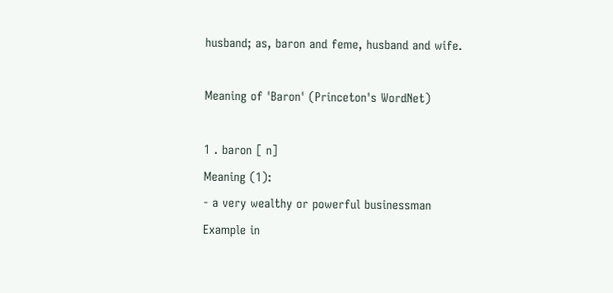husband; as, baron and feme, husband and wife.

Meaning of 'Baron' (Princeton's WordNet)

1 . baron [ n]
Meaning (1):
- a very wealthy or powerful businessman
Example in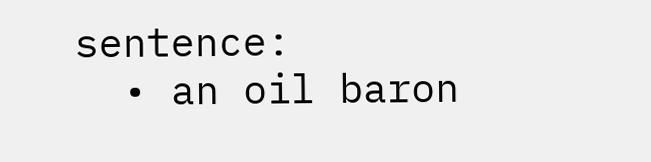sentence:
  • an oil baron